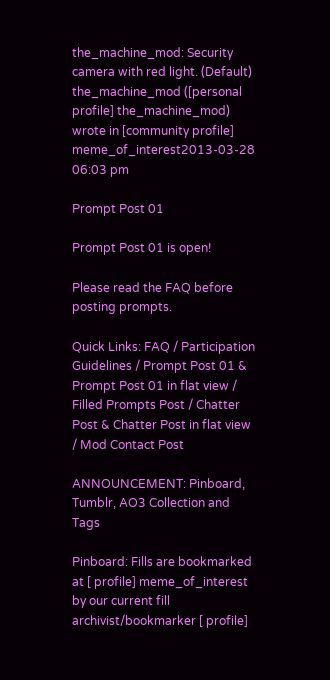the_machine_mod: Security camera with red light. (Default)
the_machine_mod ([personal profile] the_machine_mod) wrote in [community profile] meme_of_interest2013-03-28 06:03 pm

Prompt Post 01

Prompt Post 01 is open!

Please read the FAQ before posting prompts.

Quick Links: FAQ / Participation Guidelines / Prompt Post 01 & Prompt Post 01 in flat view / Filled Prompts Post / Chatter Post & Chatter Post in flat view / Mod Contact Post

ANNOUNCEMENT: Pinboard, Tumblr, AO3 Collection and Tags

Pinboard: Fills are bookmarked at [ profile] meme_of_interest by our current fill archivist/bookmarker [ profile]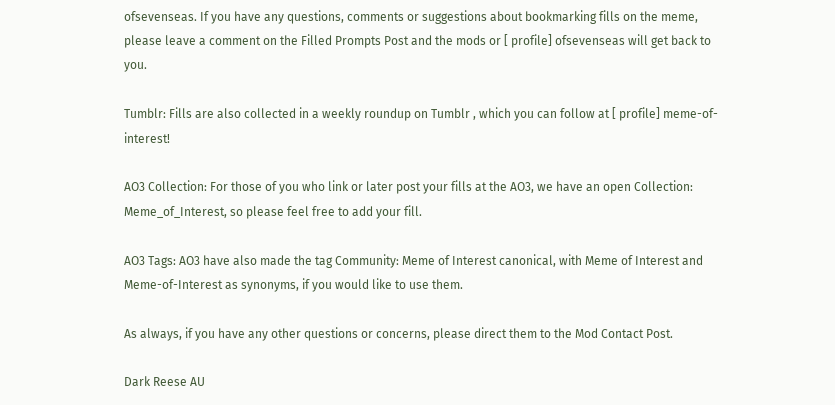ofsevenseas. If you have any questions, comments or suggestions about bookmarking fills on the meme, please leave a comment on the Filled Prompts Post and the mods or [ profile] ofsevenseas will get back to you.

Tumblr: Fills are also collected in a weekly roundup on Tumblr , which you can follow at [ profile] meme-of-interest!

AO3 Collection: For those of you who link or later post your fills at the AO3, we have an open Collection: Meme_of_Interest, so please feel free to add your fill.

AO3 Tags: AO3 have also made the tag Community: Meme of Interest canonical, with Meme of Interest and Meme-of-Interest as synonyms, if you would like to use them.

As always, if you have any other questions or concerns, please direct them to the Mod Contact Post.

Dark Reese AU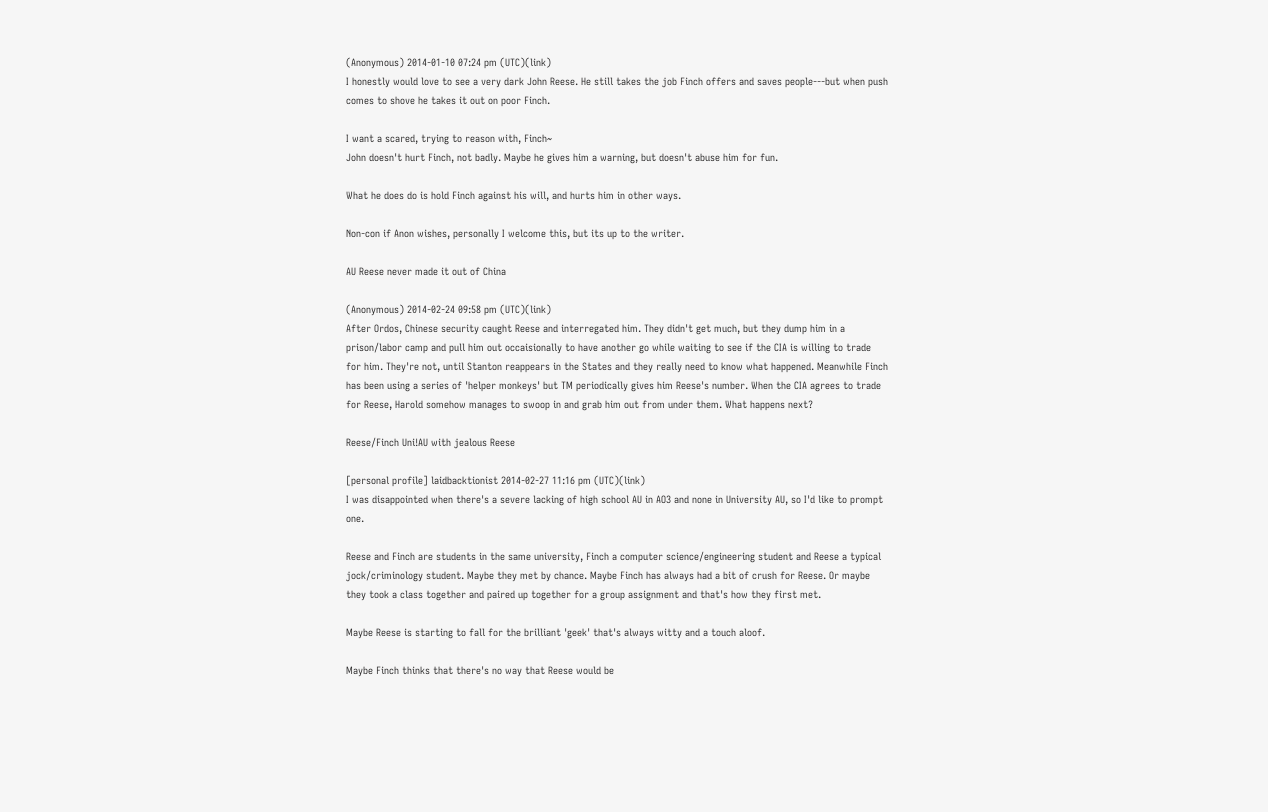(Anonymous) 2014-01-10 07:24 pm (UTC)(link)
I honestly would love to see a very dark John Reese. He still takes the job Finch offers and saves people---but when push comes to shove he takes it out on poor Finch.

I want a scared, trying to reason with, Finch~
John doesn't hurt Finch, not badly. Maybe he gives him a warning, but doesn't abuse him for fun.

What he does do is hold Finch against his will, and hurts him in other ways.

Non-con if Anon wishes, personally I welcome this, but its up to the writer.

AU Reese never made it out of China

(Anonymous) 2014-02-24 09:58 pm (UTC)(link)
After Ordos, Chinese security caught Reese and interregated him. They didn't get much, but they dump him in a prison/labor camp and pull him out occaisionally to have another go while waiting to see if the CIA is willing to trade for him. They're not, until Stanton reappears in the States and they really need to know what happened. Meanwhile Finch has been using a series of 'helper monkeys' but TM periodically gives him Reese's number. When the CIA agrees to trade for Reese, Harold somehow manages to swoop in and grab him out from under them. What happens next?

Reese/Finch Uni!AU with jealous Reese

[personal profile] laidbacktionist 2014-02-27 11:16 pm (UTC)(link)
I was disappointed when there's a severe lacking of high school AU in AO3 and none in University AU, so I'd like to prompt one.

Reese and Finch are students in the same university, Finch a computer science/engineering student and Reese a typical jock/criminology student. Maybe they met by chance. Maybe Finch has always had a bit of crush for Reese. Or maybe they took a class together and paired up together for a group assignment and that's how they first met.

Maybe Reese is starting to fall for the brilliant 'geek' that's always witty and a touch aloof.

Maybe Finch thinks that there's no way that Reese would be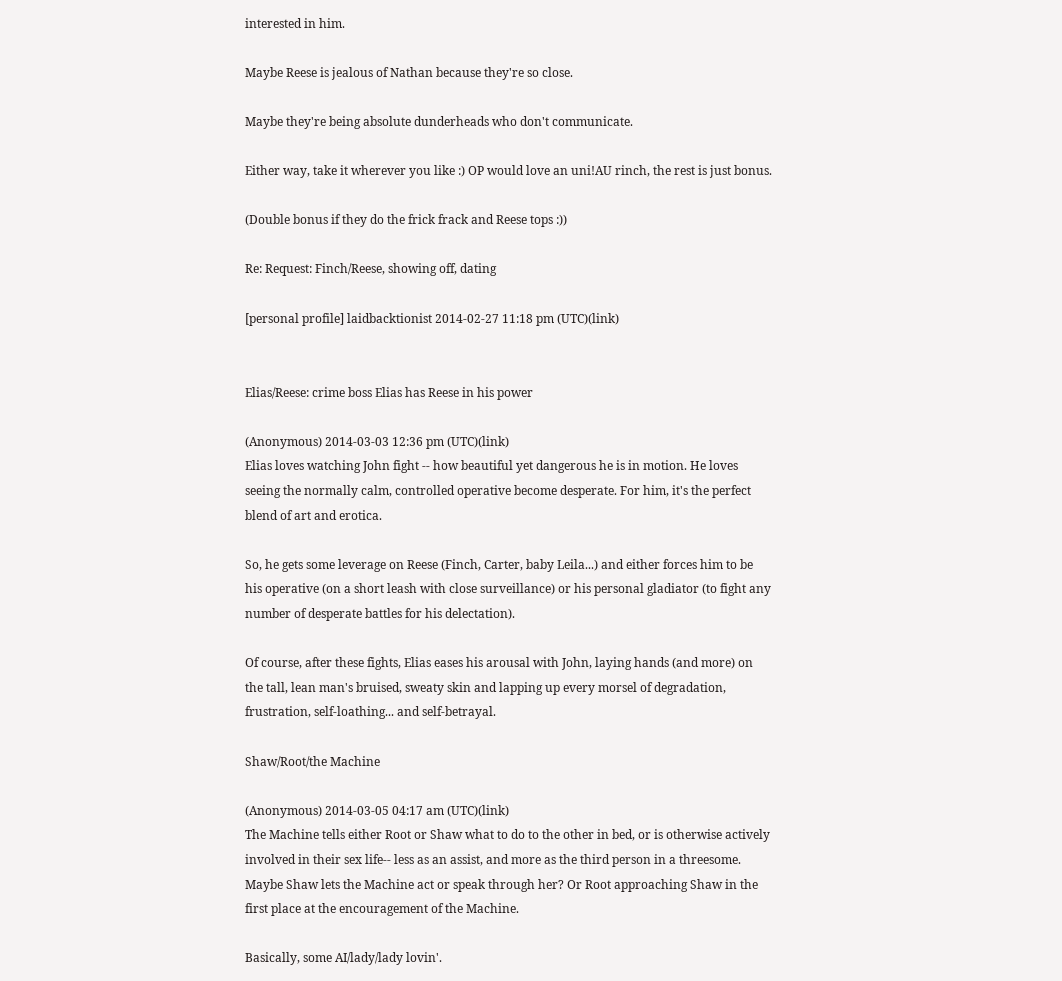interested in him.

Maybe Reese is jealous of Nathan because they're so close.

Maybe they're being absolute dunderheads who don't communicate.

Either way, take it wherever you like :) OP would love an uni!AU rinch, the rest is just bonus.

(Double bonus if they do the frick frack and Reese tops :))

Re: Request: Finch/Reese, showing off, dating

[personal profile] laidbacktionist 2014-02-27 11:18 pm (UTC)(link)


Elias/Reese: crime boss Elias has Reese in his power

(Anonymous) 2014-03-03 12:36 pm (UTC)(link)
Elias loves watching John fight -- how beautiful yet dangerous he is in motion. He loves seeing the normally calm, controlled operative become desperate. For him, it's the perfect blend of art and erotica.

So, he gets some leverage on Reese (Finch, Carter, baby Leila...) and either forces him to be his operative (on a short leash with close surveillance) or his personal gladiator (to fight any number of desperate battles for his delectation).

Of course, after these fights, Elias eases his arousal with John, laying hands (and more) on the tall, lean man's bruised, sweaty skin and lapping up every morsel of degradation, frustration, self-loathing... and self-betrayal.

Shaw/Root/the Machine

(Anonymous) 2014-03-05 04:17 am (UTC)(link)
The Machine tells either Root or Shaw what to do to the other in bed, or is otherwise actively involved in their sex life-- less as an assist, and more as the third person in a threesome. Maybe Shaw lets the Machine act or speak through her? Or Root approaching Shaw in the first place at the encouragement of the Machine.

Basically, some AI/lady/lady lovin'.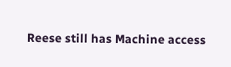Reese still has Machine access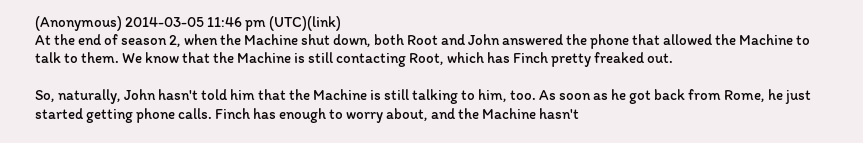(Anonymous) 2014-03-05 11:46 pm (UTC)(link)
At the end of season 2, when the Machine shut down, both Root and John answered the phone that allowed the Machine to talk to them. We know that the Machine is still contacting Root, which has Finch pretty freaked out.

So, naturally, John hasn't told him that the Machine is still talking to him, too. As soon as he got back from Rome, he just started getting phone calls. Finch has enough to worry about, and the Machine hasn't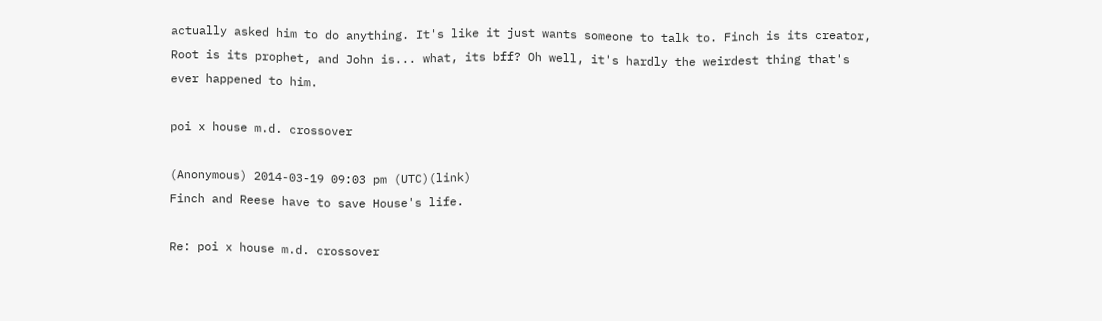actually asked him to do anything. It's like it just wants someone to talk to. Finch is its creator, Root is its prophet, and John is... what, its bff? Oh well, it's hardly the weirdest thing that's ever happened to him.

poi x house m.d. crossover

(Anonymous) 2014-03-19 09:03 pm (UTC)(link)
Finch and Reese have to save House's life.

Re: poi x house m.d. crossover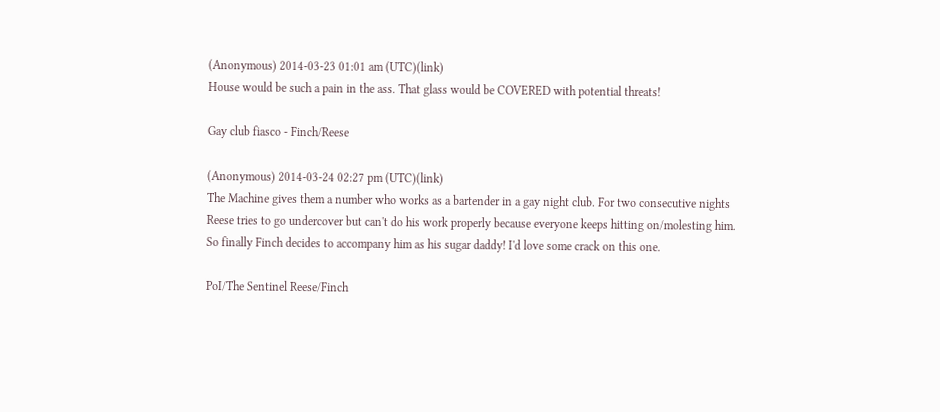(Anonymous) 2014-03-23 01:01 am (UTC)(link)
House would be such a pain in the ass. That glass would be COVERED with potential threats!

Gay club fiasco - Finch/Reese

(Anonymous) 2014-03-24 02:27 pm (UTC)(link)
The Machine gives them a number who works as a bartender in a gay night club. For two consecutive nights Reese tries to go undercover but can't do his work properly because everyone keeps hitting on/molesting him. So finally Finch decides to accompany him as his sugar daddy! I'd love some crack on this one.

PoI/The Sentinel Reese/Finch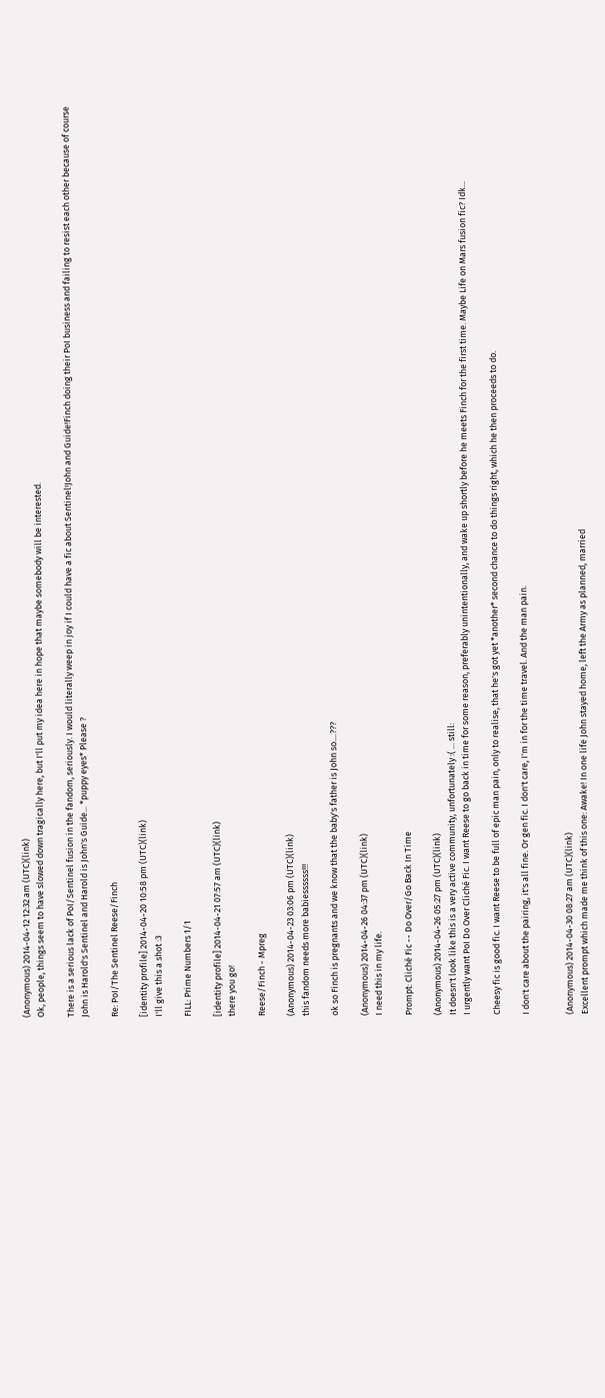(Anonymous) 2014-04-12 12:32 am (UTC)(link)
Ok, people, things seem to have slowed down tragically here, but I'll put my idea here in hope that maybe somebody will be interested.

There is a serious lack of PoI/Sentinel fusion in the fandom, seriously. I would literally weep in joy if I could have a fic about Sentinel!John and Guide!Finch doing their PoI business and failing to resist each other because of course John is Harold's Sentinel and Harold is John's Guide... *puppy eyes* Please ?

Re: PoI/The Sentinel Reese/Finch

[identity profile] 2014-04-20 10:58 pm (UTC)(link)
I'll give this a shot :3

FILL: Prime Numbers 1/1

[identity profile] 2014-04-21 07:57 am (UTC)(link)
there you go!

Reese/Finch - Mpreg

(Anonymous) 2014-04-23 03:06 pm (UTC)(link)
this fandom needs more babiessssss!!!

ok so Finch is pregnants and we know that the baby's father is John so....???

(Anonymous) 2014-04-26 04:37 pm (UTC)(link)
I need this in my life.

Prompt: Cliché Fic -- Do Over/Go Back In Time

(Anonymous) 2014-04-26 05:27 pm (UTC)(link)
It doesn't look like this is a very active community, unfortunately :( ... still:
I urgently want PoI Do Over Cliché Fic. I want Reese to go back in time for some reason, preferably unintentionally, and wake up shortly before he meets Finch for the first time. Maybe Life on Mars fusion fic? Idk...

Cheesy fic is good fic. I want Reese to be full of epic man pain, only to realise, that he's got yet *another* second chance to do things right, which he then proceeds to do.

I don't care about the pairing, it's all fine. Or gen fic. I don't care, I'm in for the time travel. And the man pain.


(Anonymous) 2014-04-30 08:27 am (UTC)(link)
Excellent prompt which made me think of this one: Awake! In one life John stayed home, left the Army as planned, married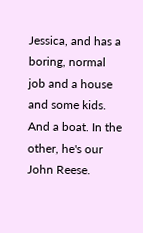Jessica, and has a boring, normal job and a house and some kids. And a boat. In the other, he's our John Reese.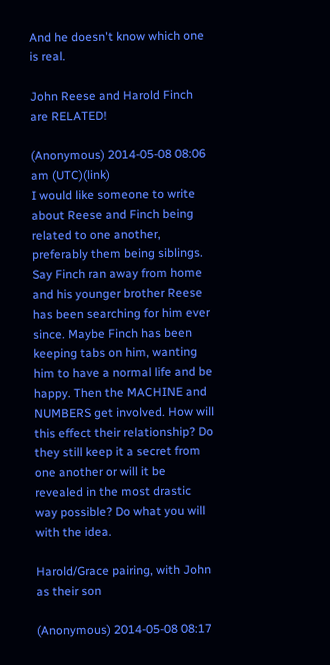And he doesn't know which one is real.

John Reese and Harold Finch are RELATED!

(Anonymous) 2014-05-08 08:06 am (UTC)(link)
I would like someone to write about Reese and Finch being related to one another, preferably them being siblings. Say Finch ran away from home and his younger brother Reese has been searching for him ever since. Maybe Finch has been keeping tabs on him, wanting him to have a normal life and be happy. Then the MACHINE and NUMBERS get involved. How will this effect their relationship? Do they still keep it a secret from one another or will it be revealed in the most drastic way possible? Do what you will with the idea.

Harold/Grace pairing, with John as their son

(Anonymous) 2014-05-08 08:17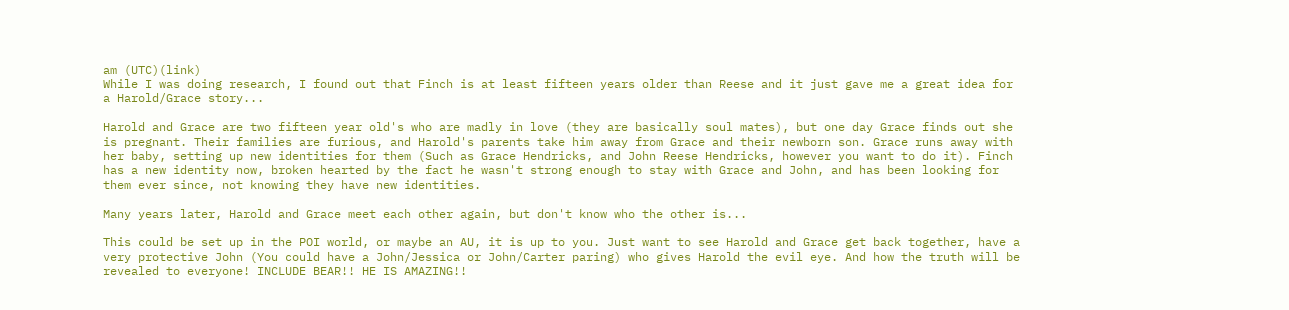am (UTC)(link)
While I was doing research, I found out that Finch is at least fifteen years older than Reese and it just gave me a great idea for a Harold/Grace story...

Harold and Grace are two fifteen year old's who are madly in love (they are basically soul mates), but one day Grace finds out she is pregnant. Their families are furious, and Harold's parents take him away from Grace and their newborn son. Grace runs away with her baby, setting up new identities for them (Such as Grace Hendricks, and John Reese Hendricks, however you want to do it). Finch has a new identity now, broken hearted by the fact he wasn't strong enough to stay with Grace and John, and has been looking for them ever since, not knowing they have new identities.

Many years later, Harold and Grace meet each other again, but don't know who the other is...

This could be set up in the POI world, or maybe an AU, it is up to you. Just want to see Harold and Grace get back together, have a very protective John (You could have a John/Jessica or John/Carter paring) who gives Harold the evil eye. And how the truth will be revealed to everyone! INCLUDE BEAR!! HE IS AMAZING!!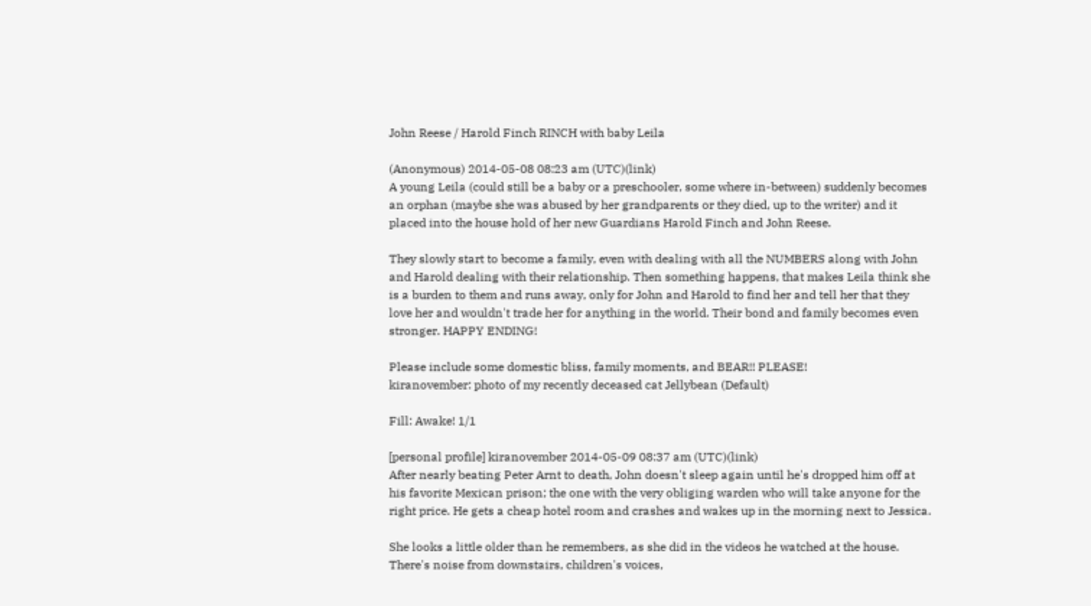John Reese / Harold Finch RINCH with baby Leila

(Anonymous) 2014-05-08 08:23 am (UTC)(link)
A young Leila (could still be a baby or a preschooler, some where in-between) suddenly becomes an orphan (maybe she was abused by her grandparents or they died, up to the writer) and it placed into the house hold of her new Guardians Harold Finch and John Reese.

They slowly start to become a family, even with dealing with all the NUMBERS along with John and Harold dealing with their relationship. Then something happens, that makes Leila think she is a burden to them and runs away, only for John and Harold to find her and tell her that they love her and wouldn't trade her for anything in the world. Their bond and family becomes even stronger. HAPPY ENDING!

Please include some domestic bliss, family moments, and BEAR!! PLEASE!
kiranovember: photo of my recently deceased cat Jellybean (Default)

Fill: Awake! 1/1

[personal profile] kiranovember 2014-05-09 08:37 am (UTC)(link)
After nearly beating Peter Arnt to death, John doesn't sleep again until he's dropped him off at his favorite Mexican prison; the one with the very obliging warden who will take anyone for the right price. He gets a cheap hotel room and crashes and wakes up in the morning next to Jessica.

She looks a little older than he remembers, as she did in the videos he watched at the house. There's noise from downstairs, children's voices,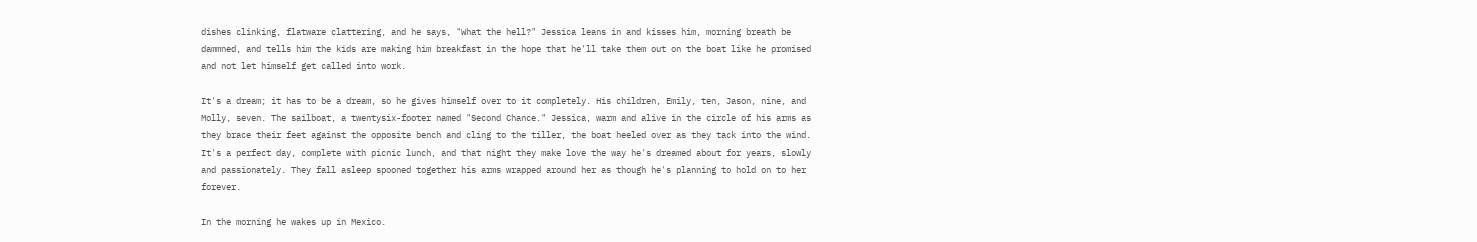dishes clinking, flatware clattering, and he says, "What the hell?" Jessica leans in and kisses him, morning breath be dammned, and tells him the kids are making him breakfast in the hope that he'll take them out on the boat like he promised and not let himself get called into work.

It's a dream; it has to be a dream, so he gives himself over to it completely. His children, Emily, ten, Jason, nine, and Molly, seven. The sailboat, a twentysix-footer named "Second Chance." Jessica, warm and alive in the circle of his arms as they brace their feet against the opposite bench and cling to the tiller, the boat heeled over as they tack into the wind. It's a perfect day, complete with picnic lunch, and that night they make love the way he's dreamed about for years, slowly and passionately. They fall asleep spooned together his arms wrapped around her as though he's planning to hold on to her forever.

In the morning he wakes up in Mexico.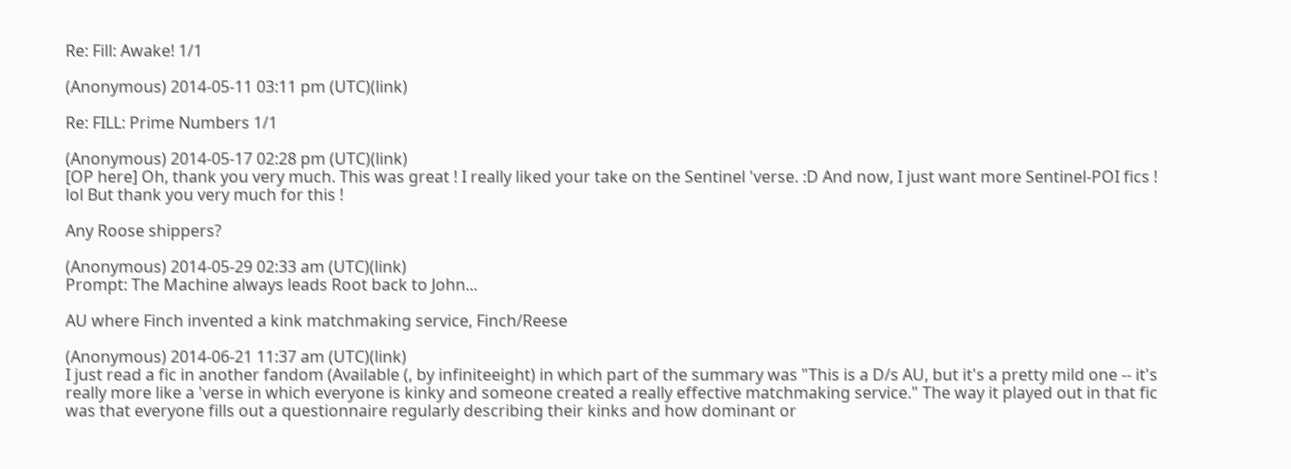Re: Fill: Awake! 1/1

(Anonymous) 2014-05-11 03:11 pm (UTC)(link)

Re: FILL: Prime Numbers 1/1

(Anonymous) 2014-05-17 02:28 pm (UTC)(link)
[OP here] Oh, thank you very much. This was great ! I really liked your take on the Sentinel 'verse. :D And now, I just want more Sentinel-POI fics ! lol But thank you very much for this !

Any Roose shippers?

(Anonymous) 2014-05-29 02:33 am (UTC)(link)
Prompt: The Machine always leads Root back to John...

AU where Finch invented a kink matchmaking service, Finch/Reese

(Anonymous) 2014-06-21 11:37 am (UTC)(link)
I just read a fic in another fandom (Available (, by infiniteeight) in which part of the summary was "This is a D/s AU, but it's a pretty mild one -- it's really more like a 'verse in which everyone is kinky and someone created a really effective matchmaking service." The way it played out in that fic was that everyone fills out a questionnaire regularly describing their kinks and how dominant or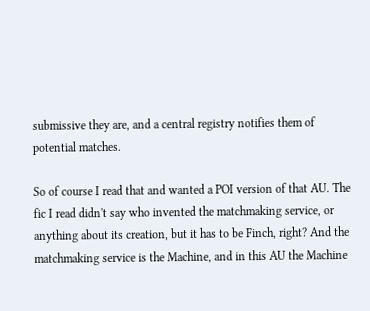submissive they are, and a central registry notifies them of potential matches.

So of course I read that and wanted a POI version of that AU. The fic I read didn't say who invented the matchmaking service, or anything about its creation, but it has to be Finch, right? And the matchmaking service is the Machine, and in this AU the Machine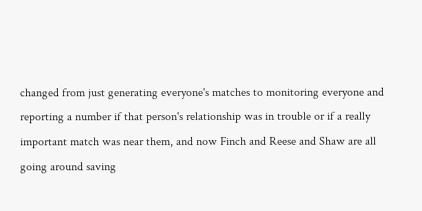changed from just generating everyone's matches to monitoring everyone and reporting a number if that person's relationship was in trouble or if a really important match was near them, and now Finch and Reese and Shaw are all going around saving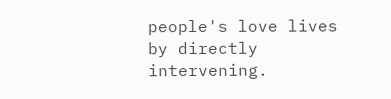people's love lives by directly intervening.